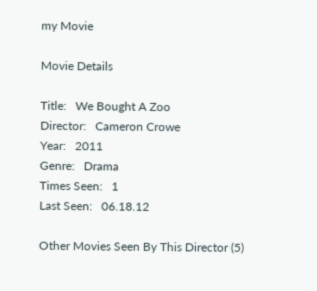my Movie

Movie Details

Title:   We Bought A Zoo
Director:   Cameron Crowe
Year:   2011
Genre:   Drama
Times Seen:   1
Last Seen:   06.18.12

Other Movies Seen By This Director (5)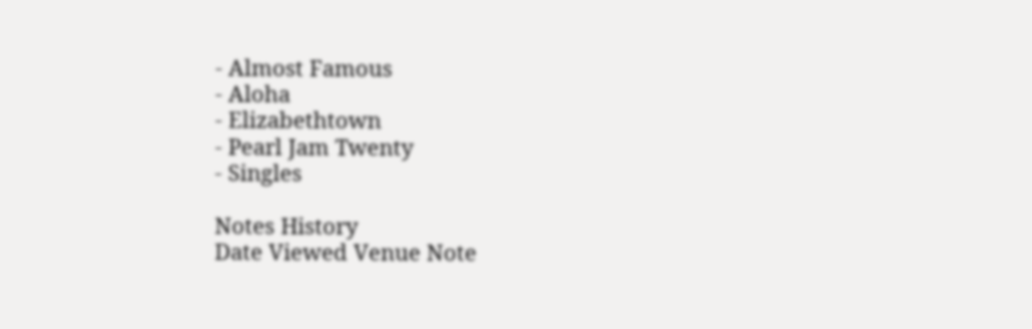- Almost Famous
- Aloha
- Elizabethtown
- Pearl Jam Twenty
- Singles

Notes History
Date Viewed Venue Note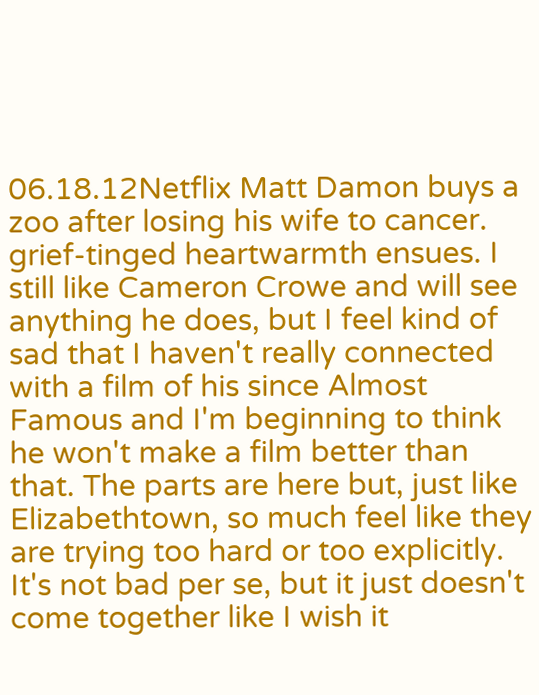06.18.12Netflix Matt Damon buys a zoo after losing his wife to cancer. grief-tinged heartwarmth ensues. I still like Cameron Crowe and will see anything he does, but I feel kind of sad that I haven't really connected with a film of his since Almost Famous and I'm beginning to think he won't make a film better than that. The parts are here but, just like Elizabethtown, so much feel like they are trying too hard or too explicitly. It's not bad per se, but it just doesn't come together like I wish it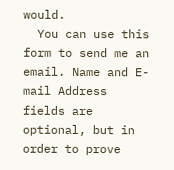would.
  You can use this form to send me an email. Name and E-mail Address fields are optional, but in order to prove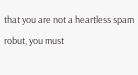that you are not a heartless spam robut, you must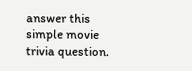answer this simple movie trivia question.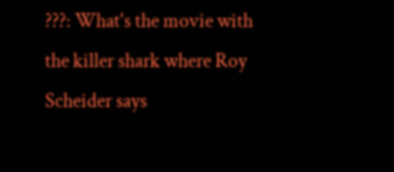???: What's the movie with the killer shark where Roy Scheider says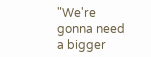"We're gonna need a bigger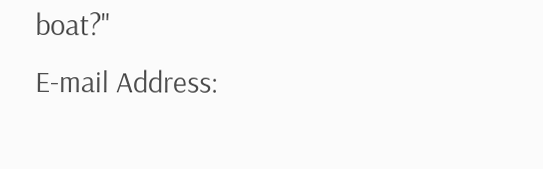boat?"
E-mail Address: